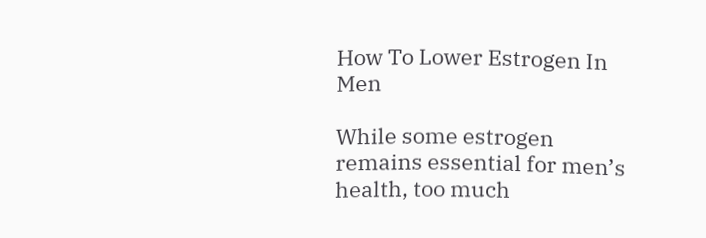How To Lower Estrogen In Men

While some estrogen remains essential for men’s health, too much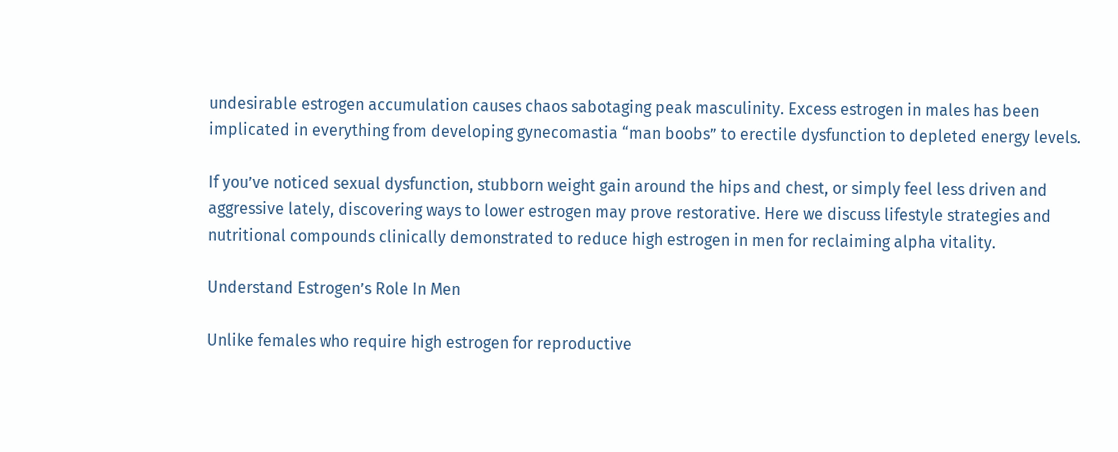undesirable estrogen accumulation causes chaos sabotaging peak masculinity. Excess estrogen in males has been implicated in everything from developing gynecomastia “man boobs” to erectile dysfunction to depleted energy levels.

If you’ve noticed sexual dysfunction, stubborn weight gain around the hips and chest, or simply feel less driven and aggressive lately, discovering ways to lower estrogen may prove restorative. Here we discuss lifestyle strategies and nutritional compounds clinically demonstrated to reduce high estrogen in men for reclaiming alpha vitality.

Understand Estrogen’s Role In Men

Unlike females who require high estrogen for reproductive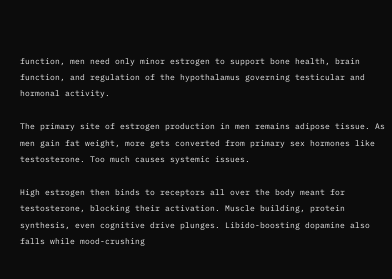function, men need only minor estrogen to support bone health, brain function, and regulation of the hypothalamus governing testicular and hormonal activity.

The primary site of estrogen production in men remains adipose tissue. As men gain fat weight, more gets converted from primary sex hormones like testosterone. Too much causes systemic issues.

High estrogen then binds to receptors all over the body meant for testosterone, blocking their activation. Muscle building, protein synthesis, even cognitive drive plunges. Libido-boosting dopamine also falls while mood-crushing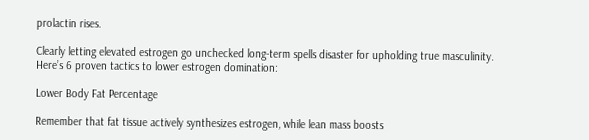prolactin rises.

Clearly letting elevated estrogen go unchecked long-term spells disaster for upholding true masculinity. Here’s 6 proven tactics to lower estrogen domination:

Lower Body Fat Percentage

Remember that fat tissue actively synthesizes estrogen, while lean mass boosts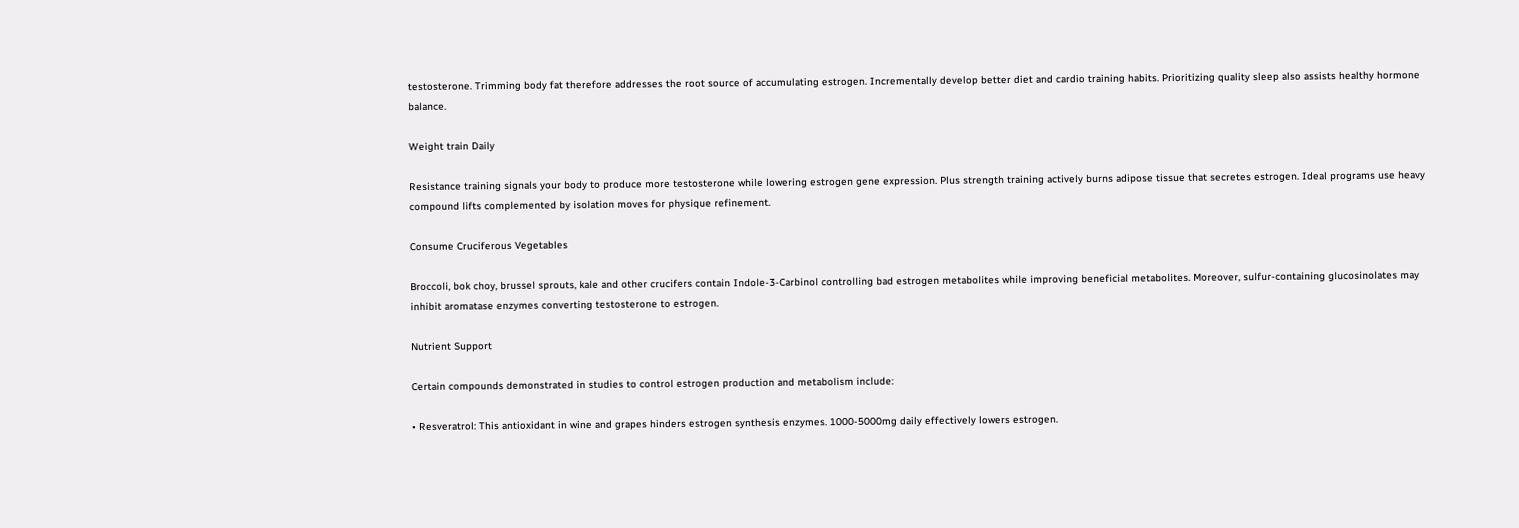testosterone. Trimming body fat therefore addresses the root source of accumulating estrogen. Incrementally develop better diet and cardio training habits. Prioritizing quality sleep also assists healthy hormone balance.

Weight train Daily

Resistance training signals your body to produce more testosterone while lowering estrogen gene expression. Plus strength training actively burns adipose tissue that secretes estrogen. Ideal programs use heavy compound lifts complemented by isolation moves for physique refinement.

Consume Cruciferous Vegetables

Broccoli, bok choy, brussel sprouts, kale and other crucifers contain Indole-3-Carbinol controlling bad estrogen metabolites while improving beneficial metabolites. Moreover, sulfur-containing glucosinolates may inhibit aromatase enzymes converting testosterone to estrogen.

Nutrient Support

Certain compounds demonstrated in studies to control estrogen production and metabolism include:

• Resveratrol: This antioxidant in wine and grapes hinders estrogen synthesis enzymes. 1000-5000mg daily effectively lowers estrogen.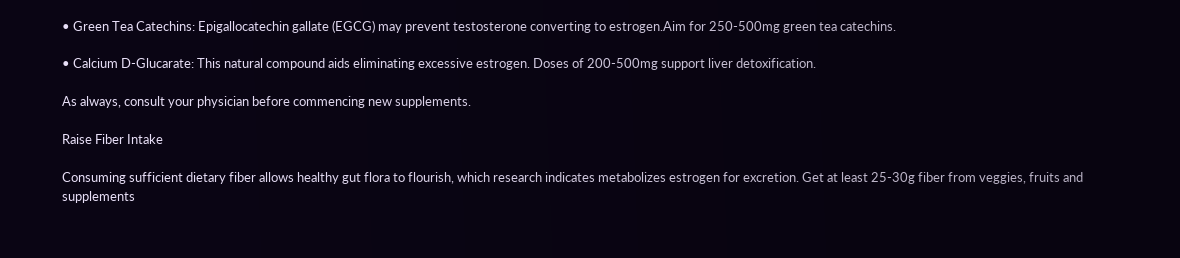• Green Tea Catechins: Epigallocatechin gallate (EGCG) may prevent testosterone converting to estrogen.Aim for 250-500mg green tea catechins.

• Calcium D-Glucarate: This natural compound aids eliminating excessive estrogen. Doses of 200-500mg support liver detoxification.

As always, consult your physician before commencing new supplements.

Raise Fiber Intake

Consuming sufficient dietary fiber allows healthy gut flora to flourish, which research indicates metabolizes estrogen for excretion. Get at least 25-30g fiber from veggies, fruits and supplements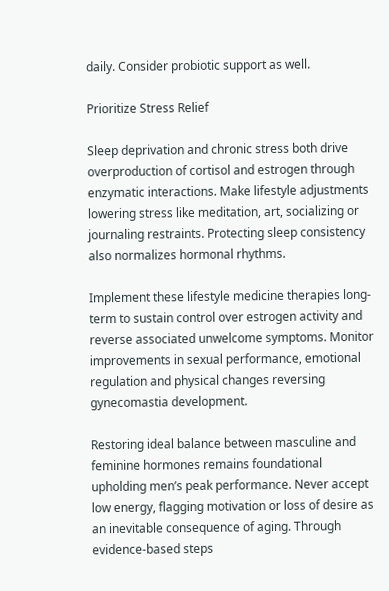daily. Consider probiotic support as well.

Prioritize Stress Relief

Sleep deprivation and chronic stress both drive overproduction of cortisol and estrogen through enzymatic interactions. Make lifestyle adjustments lowering stress like meditation, art, socializing or journaling restraints. Protecting sleep consistency also normalizes hormonal rhythms.

Implement these lifestyle medicine therapies long-term to sustain control over estrogen activity and reverse associated unwelcome symptoms. Monitor improvements in sexual performance, emotional regulation and physical changes reversing gynecomastia development.

Restoring ideal balance between masculine and feminine hormones remains foundational upholding men’s peak performance. Never accept low energy, flagging motivation or loss of desire as an inevitable consequence of aging. Through evidence-based steps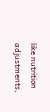like nutrition adjustments,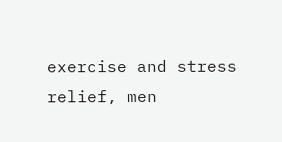exercise and stress relief, men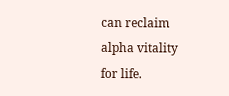can reclaim alpha vitality for life.